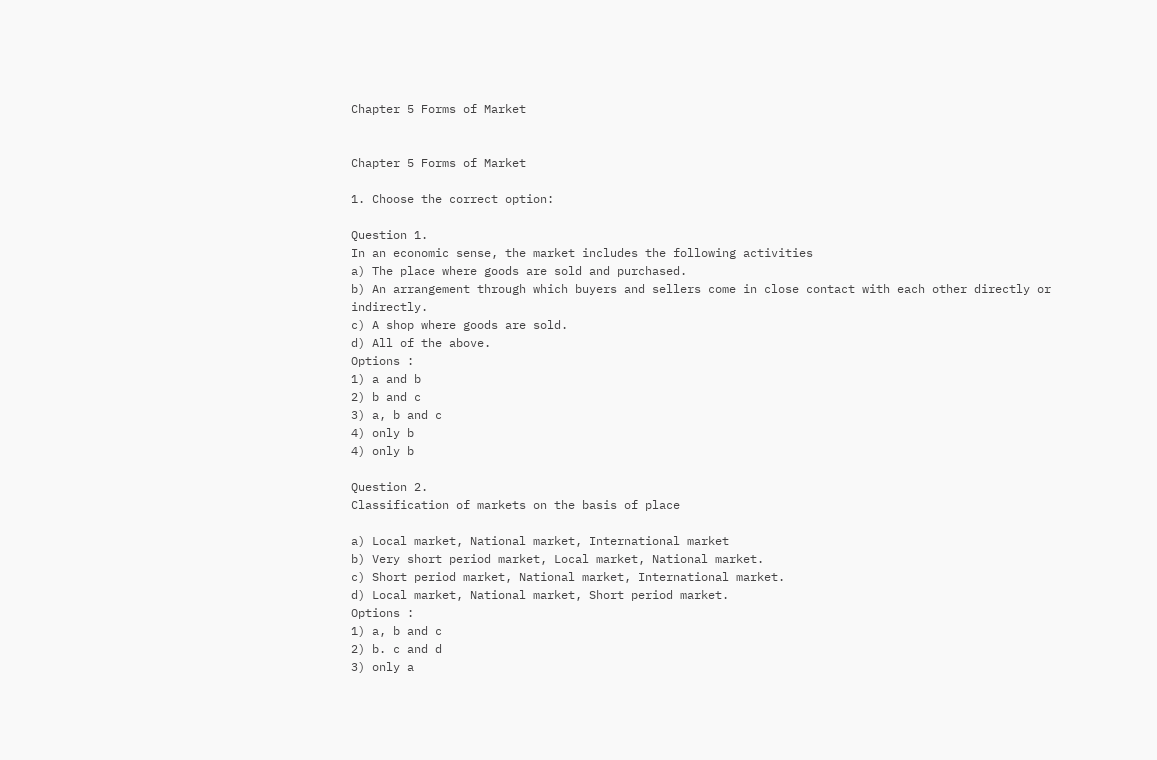Chapter 5 Forms of Market


Chapter 5 Forms of Market

1. Choose the correct option:

Question 1.
In an economic sense, the market includes the following activities
a) The place where goods are sold and purchased.
b) An arrangement through which buyers and sellers come in close contact with each other directly or indirectly.
c) A shop where goods are sold.
d) All of the above.
Options :
1) a and b
2) b and c
3) a, b and c
4) only b
4) only b

Question 2.
Classification of markets on the basis of place

a) Local market, National market, International market
b) Very short period market, Local market, National market.
c) Short period market, National market, International market.
d) Local market, National market, Short period market.
Options :
1) a, b and c
2) b. c and d
3) only a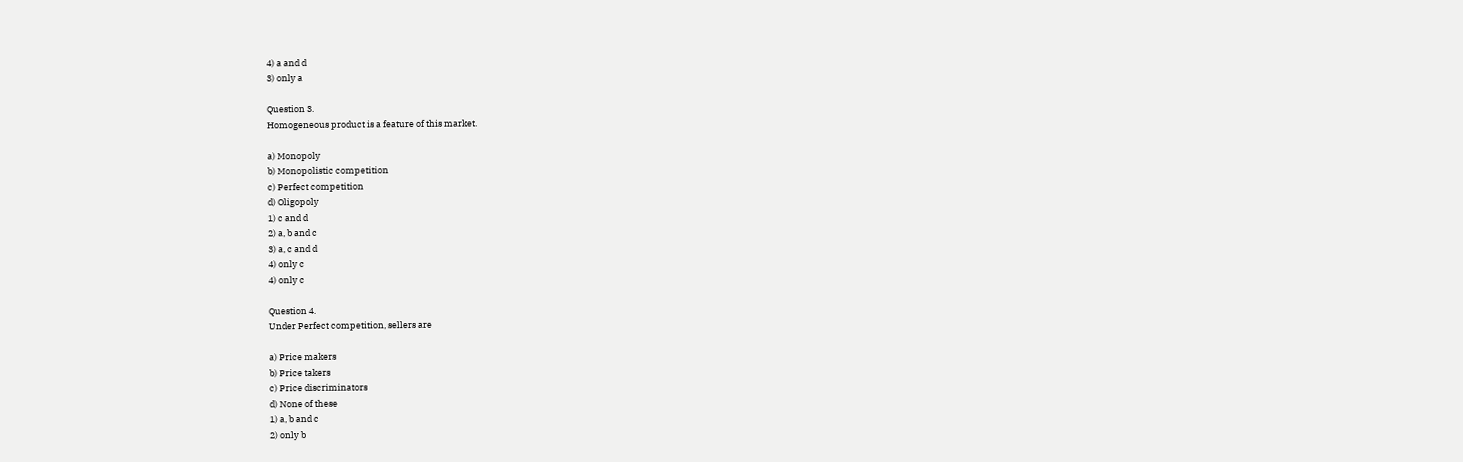4) a and d
3) only a

Question 3.
Homogeneous product is a feature of this market.

a) Monopoly
b) Monopolistic competition
c) Perfect competition
d) Oligopoly
1) c and d
2) a, b and c
3) a, c and d
4) only c
4) only c

Question 4.
Under Perfect competition, sellers are

a) Price makers
b) Price takers
c) Price discriminators
d) None of these
1) a, b and c
2) only b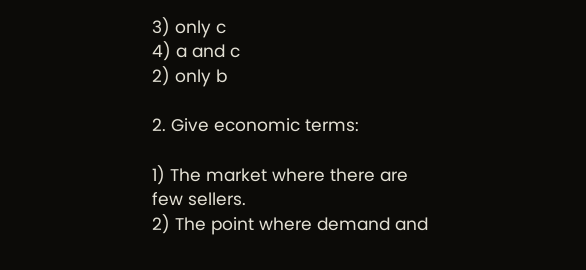3) only c
4) a and c
2) only b

2. Give economic terms:

1) The market where there are few sellers.
2) The point where demand and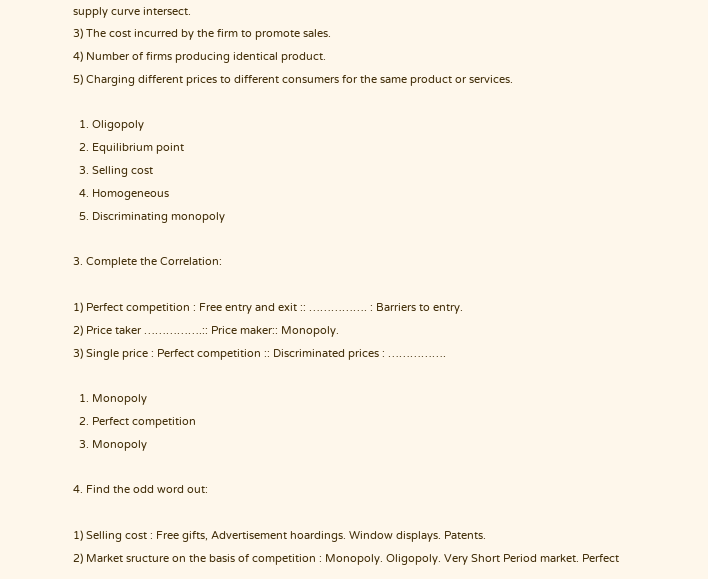supply curve intersect.
3) The cost incurred by the firm to promote sales.
4) Number of firms producing identical product.
5) Charging different prices to different consumers for the same product or services.

  1. Oligopoly
  2. Equilibrium point
  3. Selling cost
  4. Homogeneous
  5. Discriminating monopoly

3. Complete the Correlation:

1) Perfect competition : Free entry and exit :: ……………. : Barriers to entry.
2) Price taker …………….:: Price maker:: Monopoly.
3) Single price : Perfect competition :: Discriminated prices : …………….

  1. Monopoly
  2. Perfect competition
  3. Monopoly

4. Find the odd word out:

1) Selling cost : Free gifts, Advertisement hoardings. Window displays. Patents.
2) Market sructure on the basis of competition : Monopoly. Oligopoly. Very Short Period market. Perfect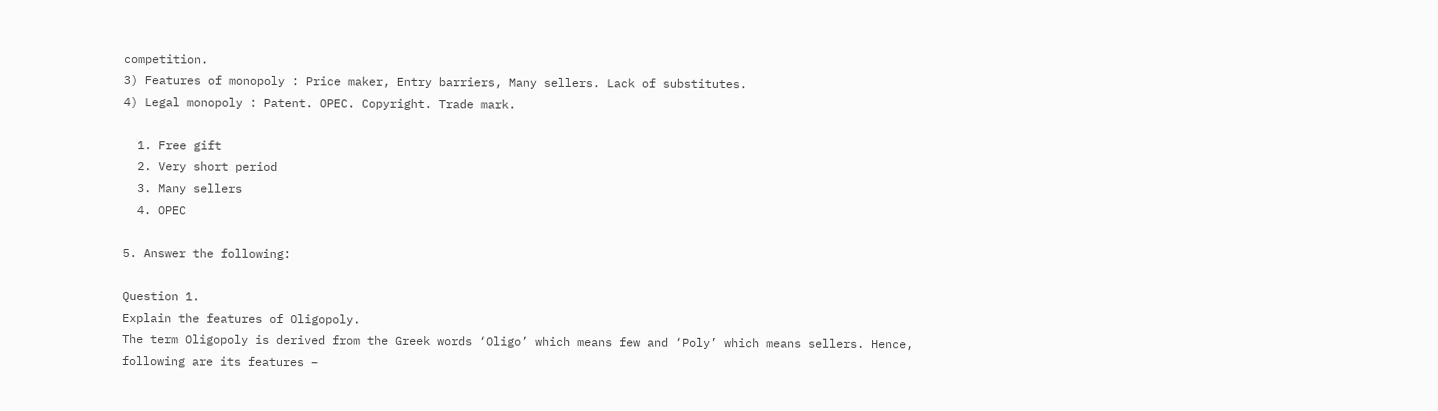competition.
3) Features of monopoly : Price maker, Entry barriers, Many sellers. Lack of substitutes.
4) Legal monopoly : Patent. OPEC. Copyright. Trade mark.

  1. Free gift
  2. Very short period
  3. Many sellers
  4. OPEC

5. Answer the following:

Question 1.
Explain the features of Oligopoly.
The term Oligopoly is derived from the Greek words ‘Oligo’ which means few and ‘Poly’ which means sellers. Hence, following are its features –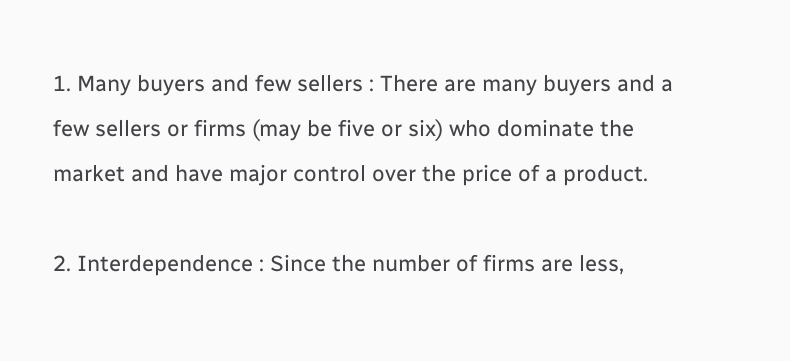1. Many buyers and few sellers : There are many buyers and a few sellers or firms (may be five or six) who dominate the market and have major control over the price of a product.

2. Interdependence : Since the number of firms are less,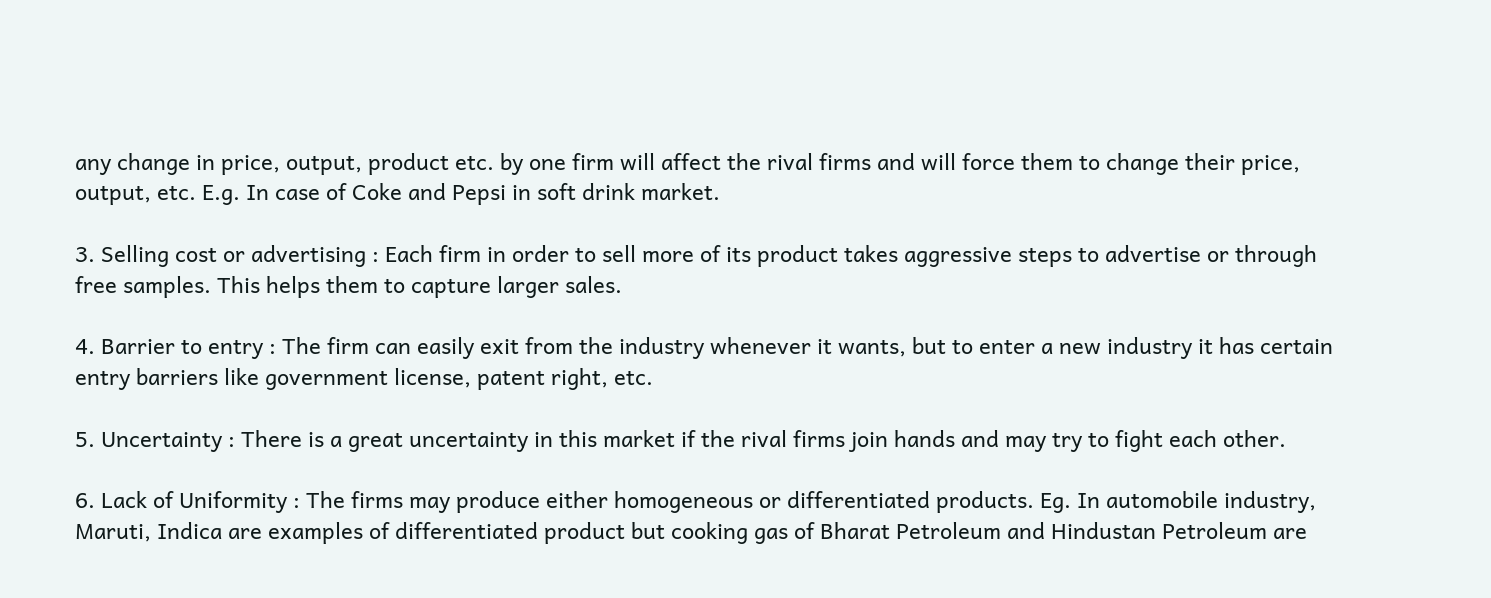any change in price, output, product etc. by one firm will affect the rival firms and will force them to change their price, output, etc. E.g. In case of Coke and Pepsi in soft drink market.

3. Selling cost or advertising : Each firm in order to sell more of its product takes aggressive steps to advertise or through free samples. This helps them to capture larger sales.

4. Barrier to entry : The firm can easily exit from the industry whenever it wants, but to enter a new industry it has certain entry barriers like government license, patent right, etc.

5. Uncertainty : There is a great uncertainty in this market if the rival firms join hands and may try to fight each other.

6. Lack of Uniformity : The firms may produce either homogeneous or differentiated products. Eg. In automobile industry, Maruti, Indica are examples of differentiated product but cooking gas of Bharat Petroleum and Hindustan Petroleum are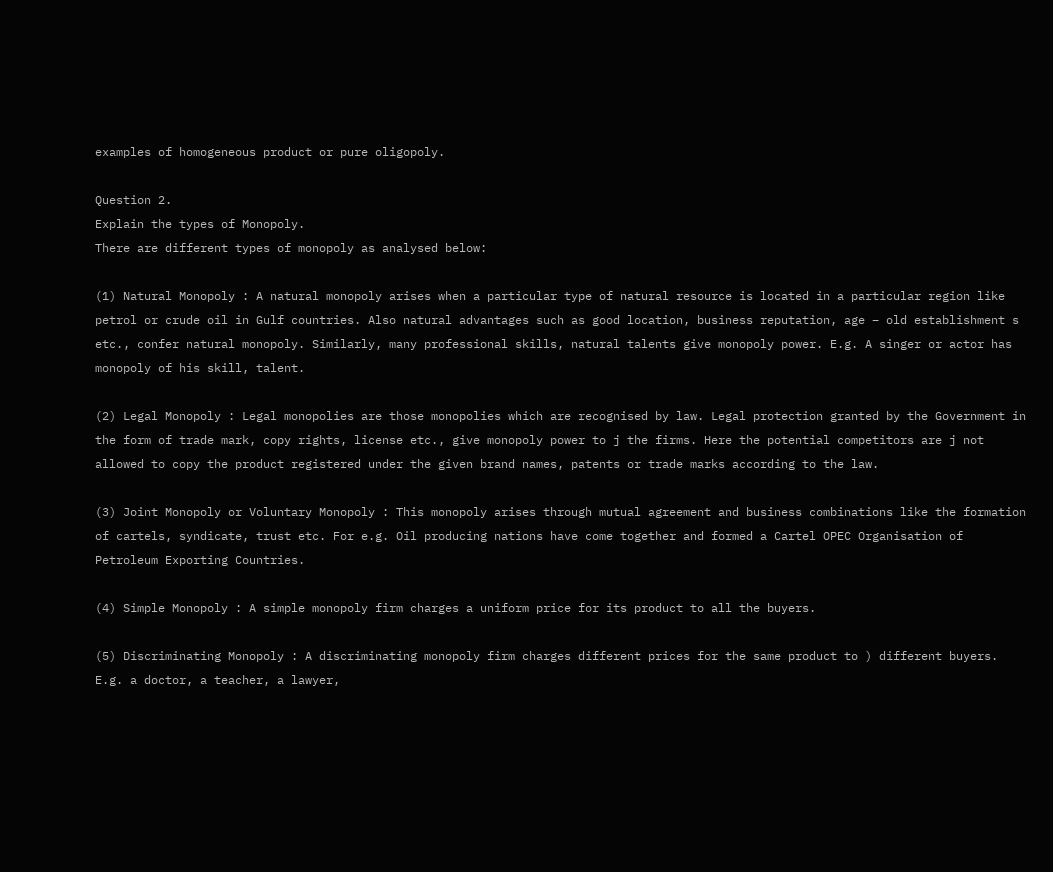examples of homogeneous product or pure oligopoly.

Question 2.
Explain the types of Monopoly.
There are different types of monopoly as analysed below:

(1) Natural Monopoly : A natural monopoly arises when a particular type of natural resource is located in a particular region like petrol or crude oil in Gulf countries. Also natural advantages such as good location, business reputation, age – old establishment s etc., confer natural monopoly. Similarly, many professional skills, natural talents give monopoly power. E.g. A singer or actor has monopoly of his skill, talent.

(2) Legal Monopoly : Legal monopolies are those monopolies which are recognised by law. Legal protection granted by the Government in the form of trade mark, copy rights, license etc., give monopoly power to j the firms. Here the potential competitors are j not allowed to copy the product registered under the given brand names, patents or trade marks according to the law.

(3) Joint Monopoly or Voluntary Monopoly : This monopoly arises through mutual agreement and business combinations like the formation of cartels, syndicate, trust etc. For e.g. Oil producing nations have come together and formed a Cartel OPEC Organisation of Petroleum Exporting Countries.

(4) Simple Monopoly : A simple monopoly firm charges a uniform price for its product to all the buyers.

(5) Discriminating Monopoly : A discriminating monopoly firm charges different prices for the same product to ) different buyers. E.g. a doctor, a teacher, a lawyer,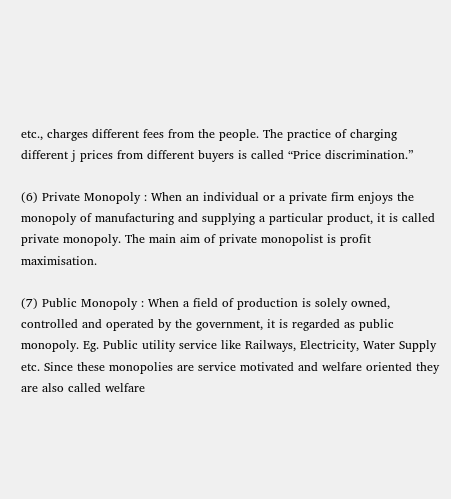etc., charges different fees from the people. The practice of charging different j prices from different buyers is called “Price discrimination.”

(6) Private Monopoly : When an individual or a private firm enjoys the monopoly of manufacturing and supplying a particular product, it is called private monopoly. The main aim of private monopolist is profit maximisation.

(7) Public Monopoly : When a field of production is solely owned, controlled and operated by the government, it is regarded as public monopoly. Eg. Public utility service like Railways, Electricity, Water Supply etc. Since these monopolies are service motivated and welfare oriented they are also called welfare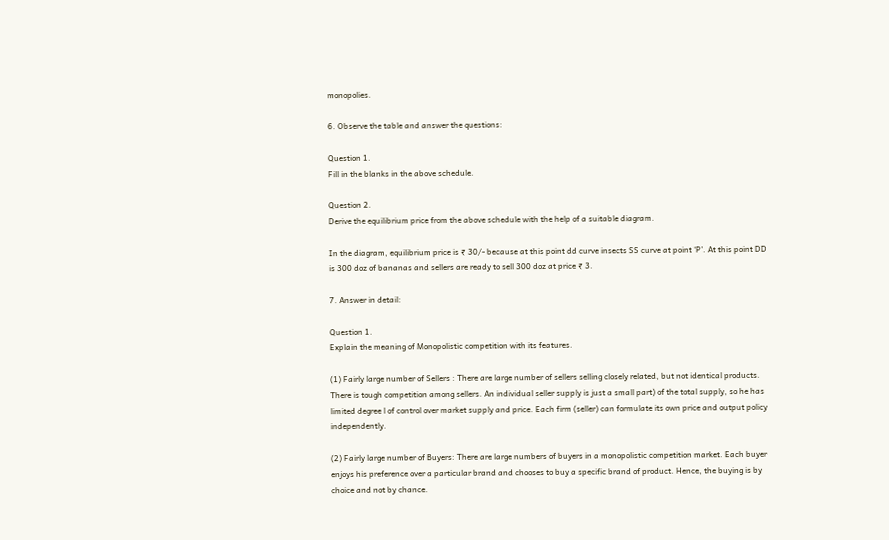monopolies.

6. Observe the table and answer the questions:

Question 1.
Fill in the blanks in the above schedule.

Question 2.
Derive the equilibrium price from the above schedule with the help of a suitable diagram.

In the diagram, equilibrium price is ₹ 30/- because at this point dd curve insects SS curve at point ‘P’. At this point DD is 300 doz of bananas and sellers are ready to sell 300 doz at price ₹ 3.

7. Answer in detail:

Question 1.
Explain the meaning of Monopolistic competition with its features.

(1) Fairly large number of Sellers : There are large number of sellers selling closely related, but not identical products. There is tough competition among sellers. An individual seller supply is just a small part) of the total supply, so he has limited degree l of control over market supply and price. Each firm (seller) can formulate its own price and output policy independently.

(2) Fairly large number of Buyers: There are large numbers of buyers in a monopolistic competition market. Each buyer enjoys his preference over a particular brand and chooses to buy a specific brand of product. Hence, the buying is by choice and not by chance.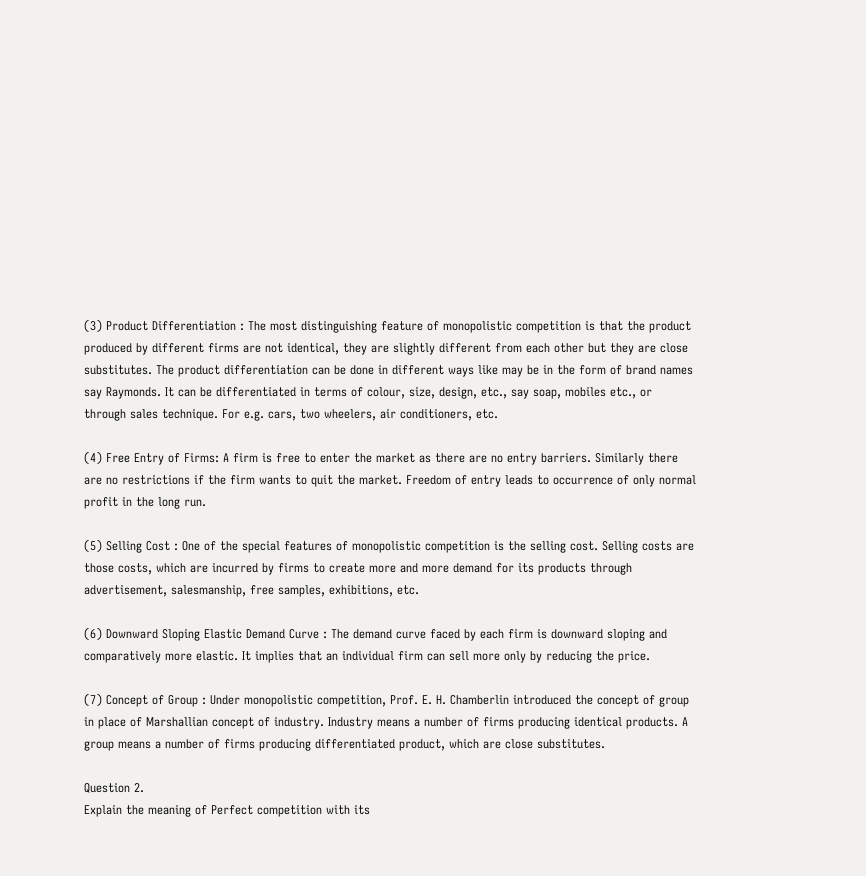(3) Product Differentiation : The most distinguishing feature of monopolistic competition is that the product produced by different firms are not identical, they are slightly different from each other but they are close substitutes. The product differentiation can be done in different ways like may be in the form of brand names say Raymonds. It can be differentiated in terms of colour, size, design, etc., say soap, mobiles etc., or through sales technique. For e.g. cars, two wheelers, air conditioners, etc.

(4) Free Entry of Firms: A firm is free to enter the market as there are no entry barriers. Similarly there are no restrictions if the firm wants to quit the market. Freedom of entry leads to occurrence of only normal profit in the long run.

(5) Selling Cost : One of the special features of monopolistic competition is the selling cost. Selling costs are those costs, which are incurred by firms to create more and more demand for its products through advertisement, salesmanship, free samples, exhibitions, etc.

(6) Downward Sloping Elastic Demand Curve : The demand curve faced by each firm is downward sloping and comparatively more elastic. It implies that an individual firm can sell more only by reducing the price.

(7) Concept of Group : Under monopolistic competition, Prof. E. H. Chamberlin introduced the concept of group in place of Marshallian concept of industry. Industry means a number of firms producing identical products. A group means a number of firms producing differentiated product, which are close substitutes.

Question 2.
Explain the meaning of Perfect competition with its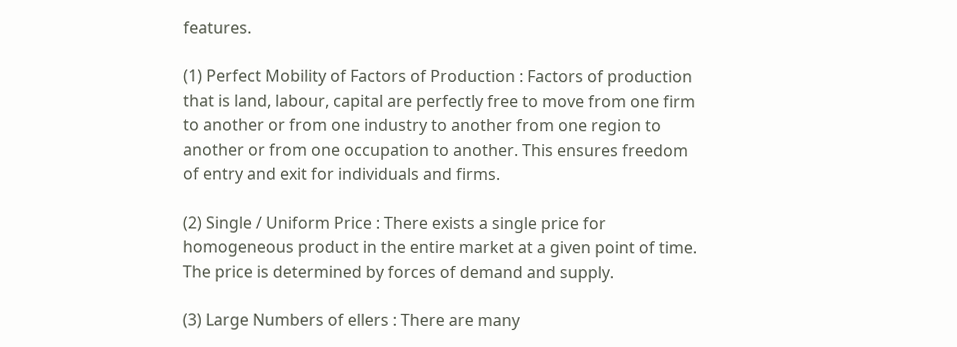features.

(1) Perfect Mobility of Factors of Production : Factors of production that is land, labour, capital are perfectly free to move from one firm to another or from one industry to another from one region to another or from one occupation to another. This ensures freedom of entry and exit for individuals and firms.

(2) Single / Uniform Price : There exists a single price for homogeneous product in the entire market at a given point of time. The price is determined by forces of demand and supply.

(3) Large Numbers of ellers : There are many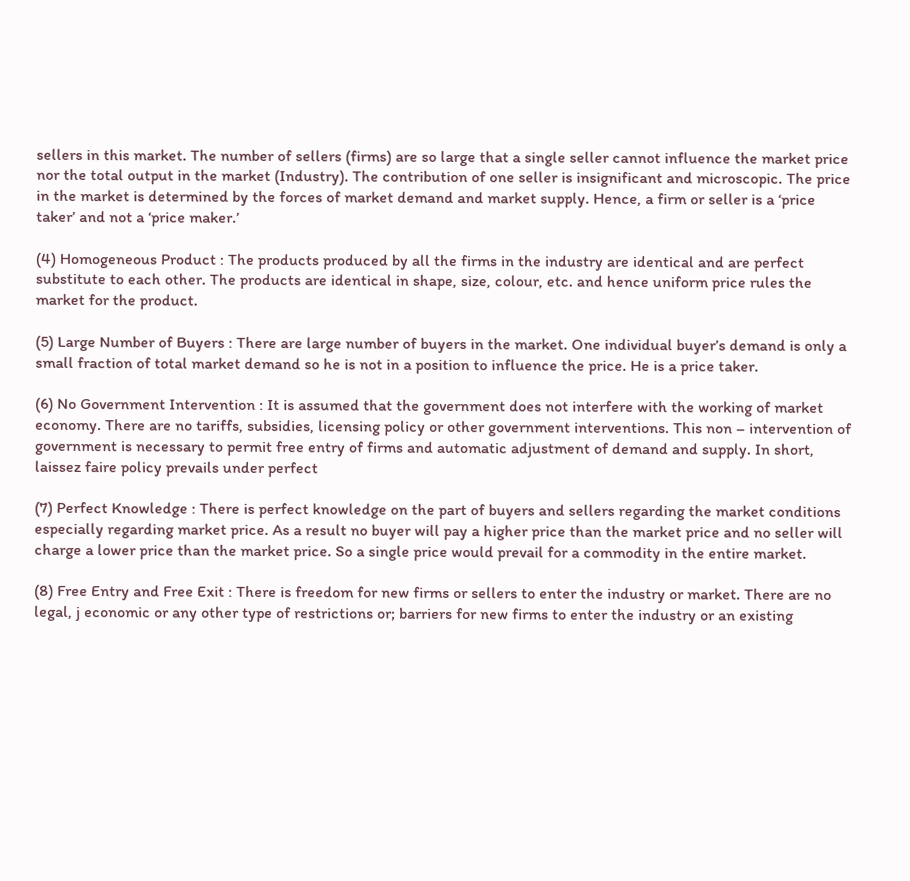sellers in this market. The number of sellers (firms) are so large that a single seller cannot influence the market price nor the total output in the market (Industry). The contribution of one seller is insignificant and microscopic. The price in the market is determined by the forces of market demand and market supply. Hence, a firm or seller is a ‘price taker’ and not a ‘price maker.’

(4) Homogeneous Product : The products produced by all the firms in the industry are identical and are perfect substitute to each other. The products are identical in shape, size, colour, etc. and hence uniform price rules the market for the product.

(5) Large Number of Buyers : There are large number of buyers in the market. One individual buyer’s demand is only a small fraction of total market demand so he is not in a position to influence the price. He is a price taker.

(6) No Government Intervention : It is assumed that the government does not interfere with the working of market economy. There are no tariffs, subsidies, licensing policy or other government interventions. This non – intervention of government is necessary to permit free entry of firms and automatic adjustment of demand and supply. In short, laissez faire policy prevails under perfect

(7) Perfect Knowledge : There is perfect knowledge on the part of buyers and sellers regarding the market conditions especially regarding market price. As a result no buyer will pay a higher price than the market price and no seller will charge a lower price than the market price. So a single price would prevail for a commodity in the entire market.

(8) Free Entry and Free Exit : There is freedom for new firms or sellers to enter the industry or market. There are no legal, j economic or any other type of restrictions or; barriers for new firms to enter the industry or an existing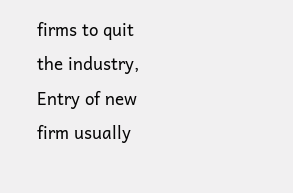firms to quit the industry, Entry of new firm usually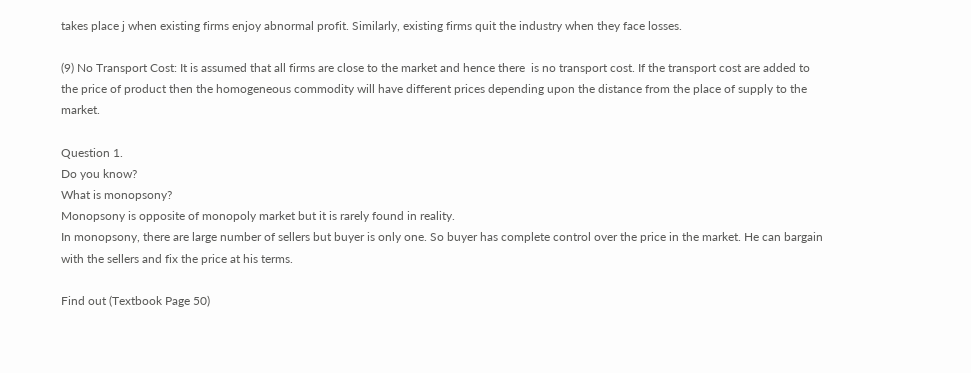takes place j when existing firms enjoy abnormal profit. Similarly, existing firms quit the industry when they face losses.

(9) No Transport Cost: It is assumed that all firms are close to the market and hence there  is no transport cost. If the transport cost are added to the price of product then the homogeneous commodity will have different prices depending upon the distance from the place of supply to the market.

Question 1.
Do you know?
What is monopsony?
Monopsony is opposite of monopoly market but it is rarely found in reality.
In monopsony, there are large number of sellers but buyer is only one. So buyer has complete control over the price in the market. He can bargain with the sellers and fix the price at his terms.

Find out (Textbook Page 50)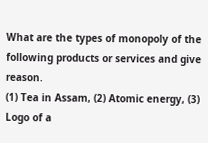What are the types of monopoly of the following products or services and give reason.
(1) Tea in Assam, (2) Atomic energy, (3) Logo of a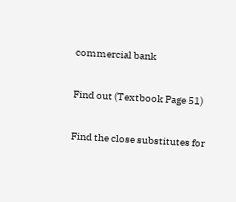commercial bank

Find out (Textbook Page 51)

Find the close substitutes for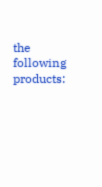the following products: